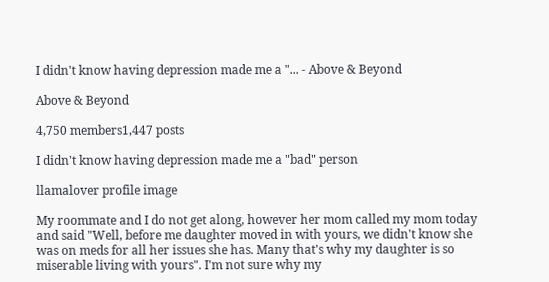I didn't know having depression made me a "... - Above & Beyond

Above & Beyond

4,750 members1,447 posts

I didn't know having depression made me a "bad" person

llamalover profile image

My roommate and I do not get along, however her mom called my mom today and said "Well, before me daughter moved in with yours, we didn't know she was on meds for all her issues she has. Many that's why my daughter is so miserable living with yours". I'm not sure why my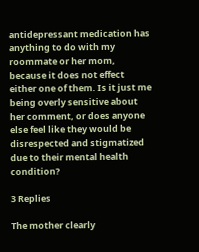antidepressant medication has anything to do with my roommate or her mom, because it does not effect either one of them. Is it just me being overly sensitive about her comment, or does anyone else feel like they would be disrespected and stigmatized due to their mental health condition?

3 Replies

The mother clearly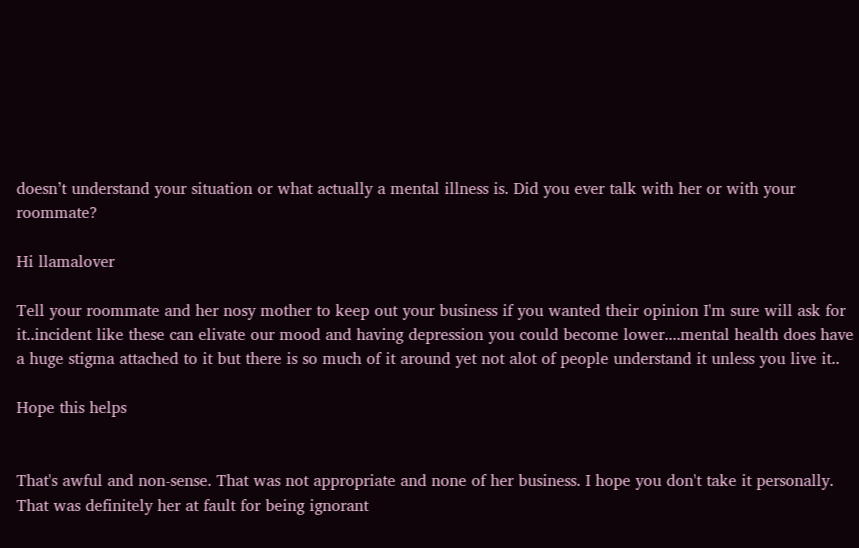doesn’t understand your situation or what actually a mental illness is. Did you ever talk with her or with your roommate?

Hi llamalover

Tell your roommate and her nosy mother to keep out your business if you wanted their opinion I'm sure will ask for it..incident like these can elivate our mood and having depression you could become lower....mental health does have a huge stigma attached to it but there is so much of it around yet not alot of people understand it unless you live it..

Hope this helps


That's awful and non-sense. That was not appropriate and none of her business. I hope you don't take it personally. That was definitely her at fault for being ignorant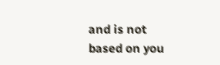and is not based on you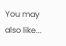You may also like...